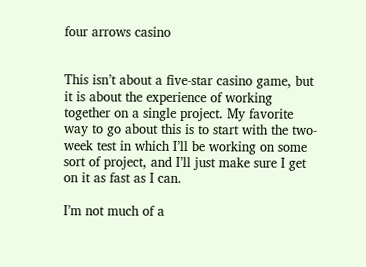four arrows casino


This isn’t about a five-star casino game, but it is about the experience of working together on a single project. My favorite way to go about this is to start with the two-week test in which I’ll be working on some sort of project, and I’ll just make sure I get on it as fast as I can.

I’m not much of a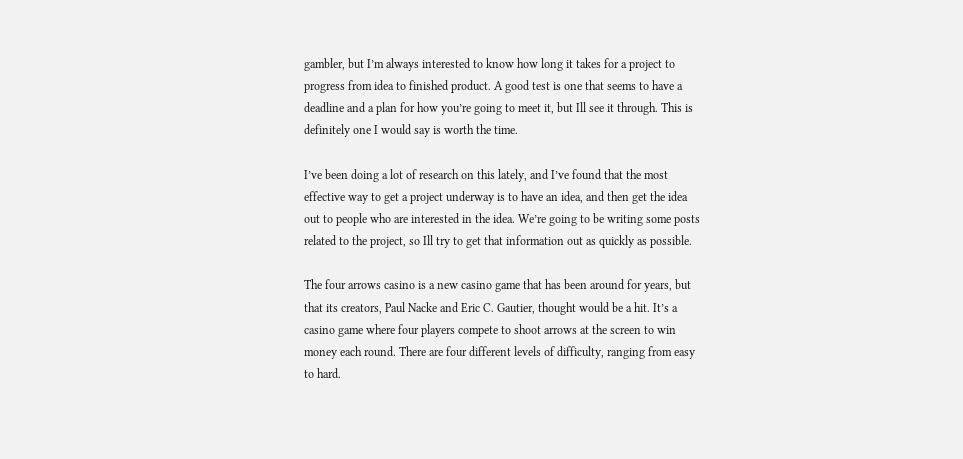gambler, but I’m always interested to know how long it takes for a project to progress from idea to finished product. A good test is one that seems to have a deadline and a plan for how you’re going to meet it, but Ill see it through. This is definitely one I would say is worth the time.

I’ve been doing a lot of research on this lately, and I’ve found that the most effective way to get a project underway is to have an idea, and then get the idea out to people who are interested in the idea. We’re going to be writing some posts related to the project, so Ill try to get that information out as quickly as possible.

The four arrows casino is a new casino game that has been around for years, but that its creators, Paul Nacke and Eric C. Gautier, thought would be a hit. It’s a casino game where four players compete to shoot arrows at the screen to win money each round. There are four different levels of difficulty, ranging from easy to hard.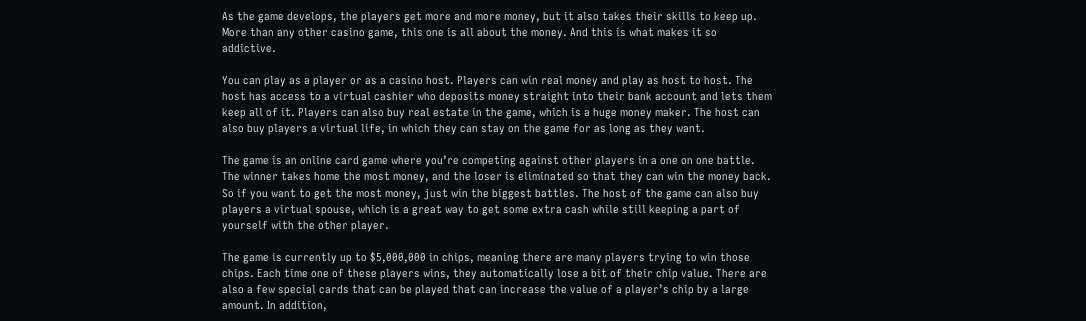As the game develops, the players get more and more money, but it also takes their skills to keep up. More than any other casino game, this one is all about the money. And this is what makes it so addictive.

You can play as a player or as a casino host. Players can win real money and play as host to host. The host has access to a virtual cashier who deposits money straight into their bank account and lets them keep all of it. Players can also buy real estate in the game, which is a huge money maker. The host can also buy players a virtual life, in which they can stay on the game for as long as they want.

The game is an online card game where you’re competing against other players in a one on one battle. The winner takes home the most money, and the loser is eliminated so that they can win the money back. So if you want to get the most money, just win the biggest battles. The host of the game can also buy players a virtual spouse, which is a great way to get some extra cash while still keeping a part of yourself with the other player.

The game is currently up to $5,000,000 in chips, meaning there are many players trying to win those chips. Each time one of these players wins, they automatically lose a bit of their chip value. There are also a few special cards that can be played that can increase the value of a player’s chip by a large amount. In addition,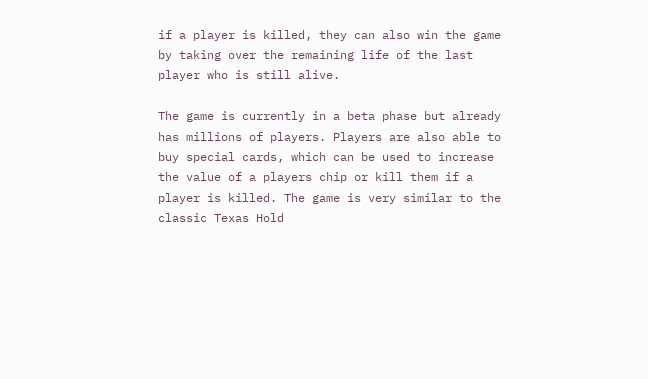if a player is killed, they can also win the game by taking over the remaining life of the last player who is still alive.

The game is currently in a beta phase but already has millions of players. Players are also able to buy special cards, which can be used to increase the value of a players chip or kill them if a player is killed. The game is very similar to the classic Texas Hold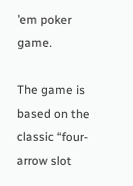’em poker game.

The game is based on the classic “four-arrow slot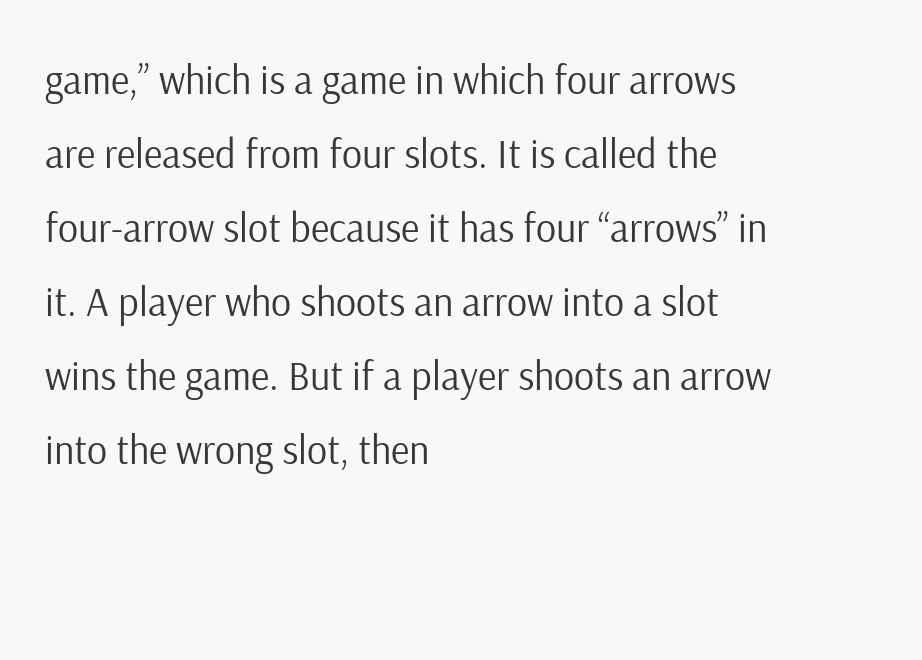game,” which is a game in which four arrows are released from four slots. It is called the four-arrow slot because it has four “arrows” in it. A player who shoots an arrow into a slot wins the game. But if a player shoots an arrow into the wrong slot, then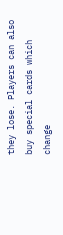they lose. Players can also buy special cards which change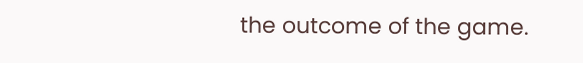the outcome of the game.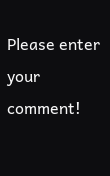Please enter your comment!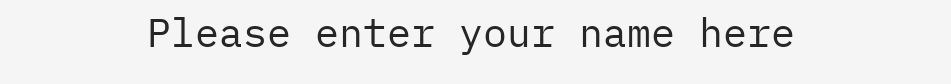Please enter your name here